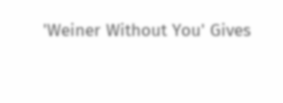'Weiner Without You' Gives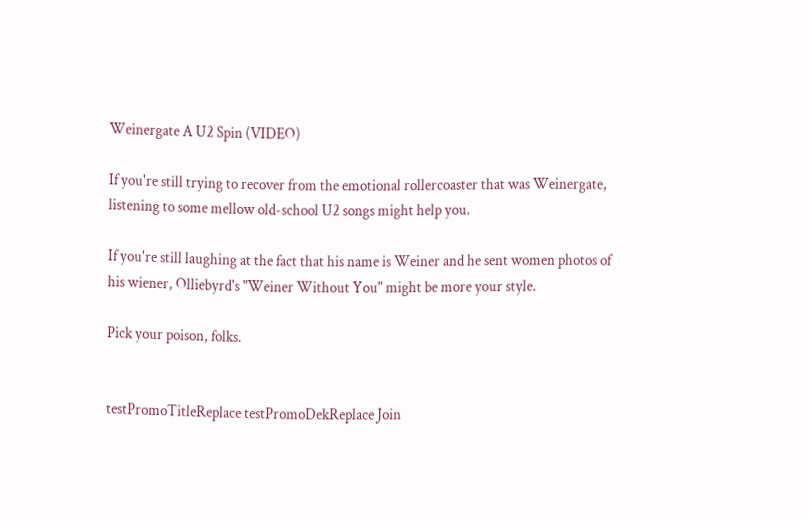Weinergate A U2 Spin (VIDEO)

If you're still trying to recover from the emotional rollercoaster that was Weinergate, listening to some mellow old-school U2 songs might help you.

If you're still laughing at the fact that his name is Weiner and he sent women photos of his wiener, Olliebyrd's "Weiner Without You" might be more your style.

Pick your poison, folks.


testPromoTitleReplace testPromoDekReplace Join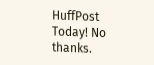HuffPost Today! No thanks.